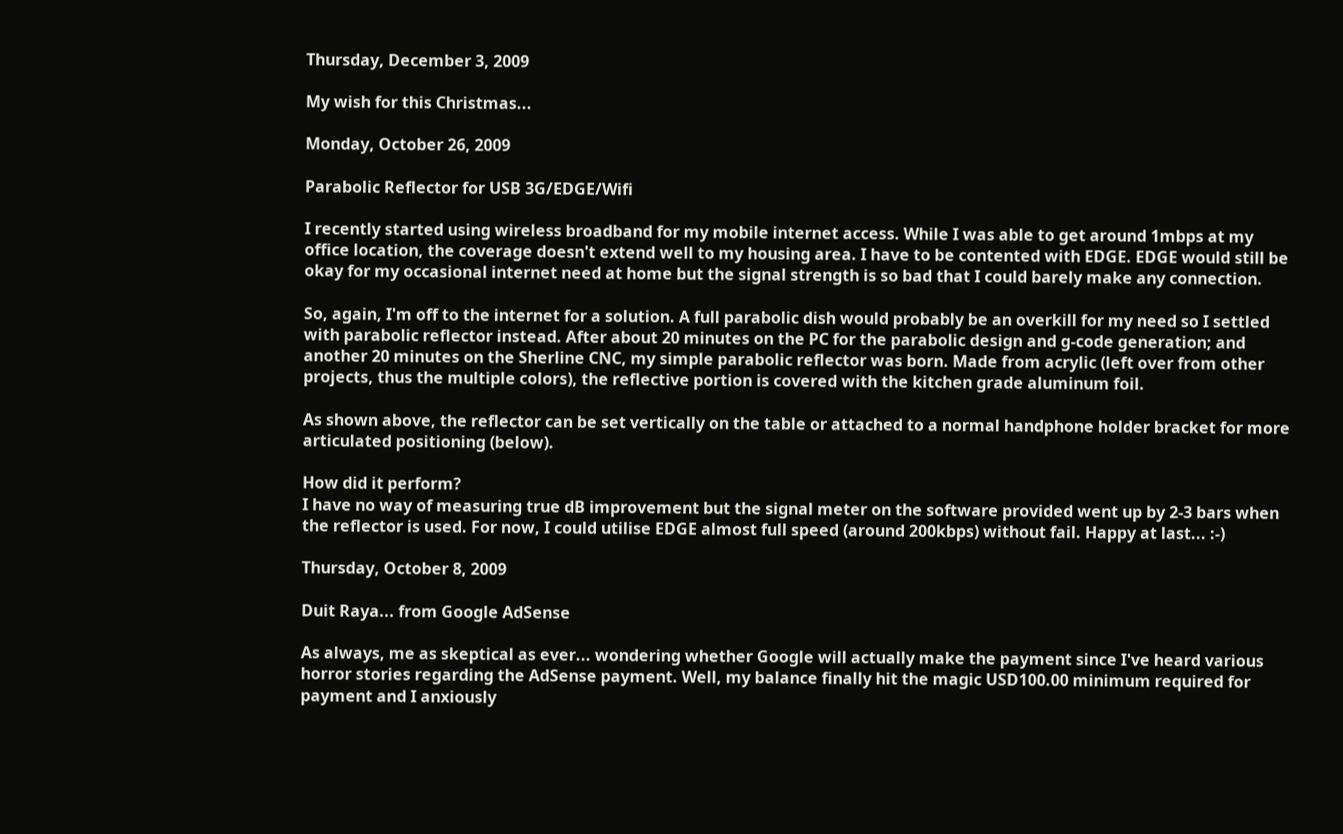Thursday, December 3, 2009

My wish for this Christmas...

Monday, October 26, 2009

Parabolic Reflector for USB 3G/EDGE/Wifi

I recently started using wireless broadband for my mobile internet access. While I was able to get around 1mbps at my office location, the coverage doesn't extend well to my housing area. I have to be contented with EDGE. EDGE would still be okay for my occasional internet need at home but the signal strength is so bad that I could barely make any connection.

So, again, I'm off to the internet for a solution. A full parabolic dish would probably be an overkill for my need so I settled with parabolic reflector instead. After about 20 minutes on the PC for the parabolic design and g-code generation; and another 20 minutes on the Sherline CNC, my simple parabolic reflector was born. Made from acrylic (left over from other projects, thus the multiple colors), the reflective portion is covered with the kitchen grade aluminum foil.

As shown above, the reflector can be set vertically on the table or attached to a normal handphone holder bracket for more articulated positioning (below).

How did it perform?
I have no way of measuring true dB improvement but the signal meter on the software provided went up by 2-3 bars when the reflector is used. For now, I could utilise EDGE almost full speed (around 200kbps) without fail. Happy at last... :-)

Thursday, October 8, 2009

Duit Raya... from Google AdSense

As always, me as skeptical as ever... wondering whether Google will actually make the payment since I've heard various horror stories regarding the AdSense payment. Well, my balance finally hit the magic USD100.00 minimum required for payment and I anxiously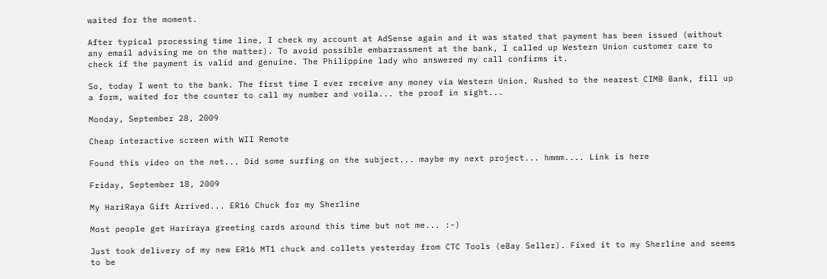waited for the moment.

After typical processing time line, I check my account at AdSense again and it was stated that payment has been issued (without any email advising me on the matter). To avoid possible embarrassment at the bank, I called up Western Union customer care to check if the payment is valid and genuine. The Philippine lady who answered my call confirms it.

So, today I went to the bank. The first time I ever receive any money via Western Union. Rushed to the nearest CIMB Bank, fill up a form, waited for the counter to call my number and voila... the proof in sight...

Monday, September 28, 2009

Cheap interactive screen with WII Remote

Found this video on the net... Did some surfing on the subject... maybe my next project... hmmm.... Link is here

Friday, September 18, 2009

My HariRaya Gift Arrived... ER16 Chuck for my Sherline

Most people get Hariraya greeting cards around this time but not me... :-)

Just took delivery of my new ER16 MT1 chuck and collets yesterday from CTC Tools (eBay Seller). Fixed it to my Sherline and seems to be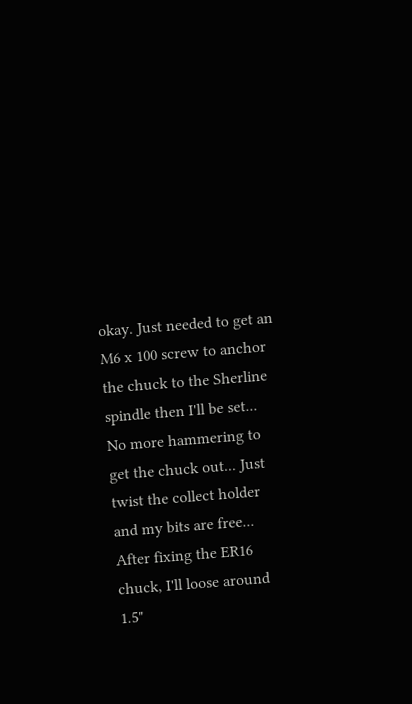okay. Just needed to get an M6 x 100 screw to anchor the chuck to the Sherline spindle then I'll be set... No more hammering to get the chuck out... Just twist the collect holder and my bits are free... After fixing the ER16 chuck, I'll loose around 1.5"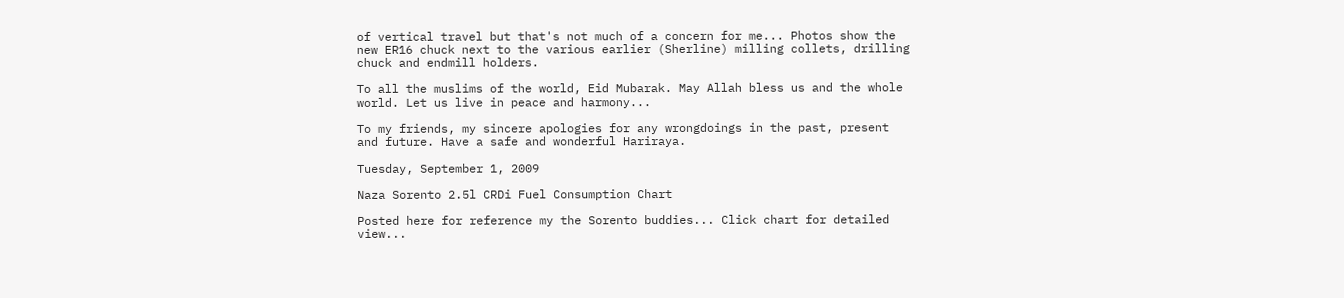of vertical travel but that's not much of a concern for me... Photos show the new ER16 chuck next to the various earlier (Sherline) milling collets, drilling chuck and endmill holders.

To all the muslims of the world, Eid Mubarak. May Allah bless us and the whole world. Let us live in peace and harmony...

To my friends, my sincere apologies for any wrongdoings in the past, present and future. Have a safe and wonderful Hariraya.

Tuesday, September 1, 2009

Naza Sorento 2.5l CRDi Fuel Consumption Chart

Posted here for reference my the Sorento buddies... Click chart for detailed view...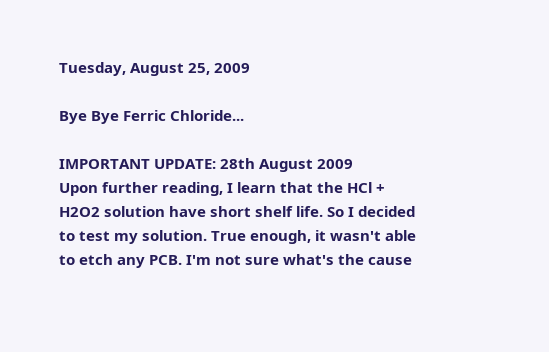Tuesday, August 25, 2009

Bye Bye Ferric Chloride...

IMPORTANT UPDATE: 28th August 2009
Upon further reading, I learn that the HCl + H2O2 solution have short shelf life. So I decided to test my solution. True enough, it wasn't able to etch any PCB. I'm not sure what's the cause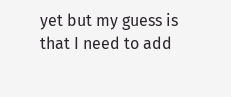yet but my guess is that I need to add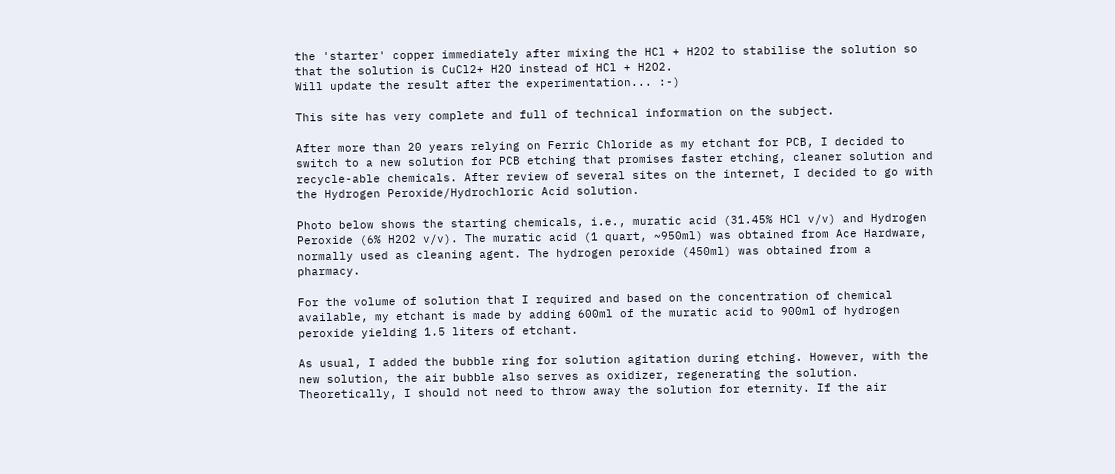the 'starter' copper immediately after mixing the HCl + H2O2 to stabilise the solution so that the solution is CuCl2+ H2O instead of HCl + H2O2.
Will update the result after the experimentation... :-)

This site has very complete and full of technical information on the subject.

After more than 20 years relying on Ferric Chloride as my etchant for PCB, I decided to switch to a new solution for PCB etching that promises faster etching, cleaner solution and recycle-able chemicals. After review of several sites on the internet, I decided to go with the Hydrogen Peroxide/Hydrochloric Acid solution.

Photo below shows the starting chemicals, i.e., muratic acid (31.45% HCl v/v) and Hydrogen Peroxide (6% H2O2 v/v). The muratic acid (1 quart, ~950ml) was obtained from Ace Hardware, normally used as cleaning agent. The hydrogen peroxide (450ml) was obtained from a pharmacy.

For the volume of solution that I required and based on the concentration of chemical available, my etchant is made by adding 600ml of the muratic acid to 900ml of hydrogen peroxide yielding 1.5 liters of etchant.

As usual, I added the bubble ring for solution agitation during etching. However, with the new solution, the air bubble also serves as oxidizer, regenerating the solution. Theoretically, I should not need to throw away the solution for eternity. If the air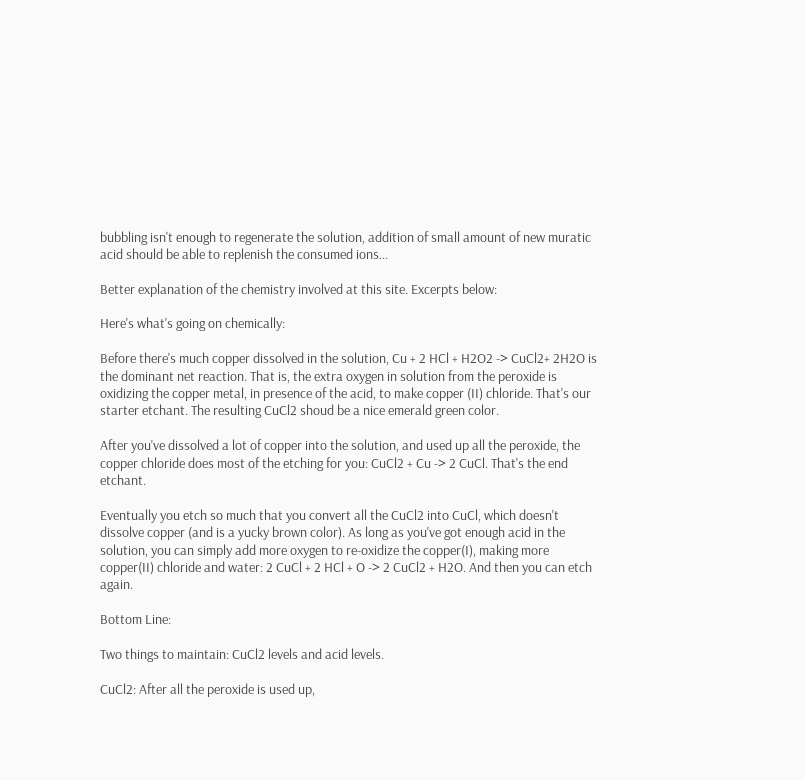bubbling isn't enough to regenerate the solution, addition of small amount of new muratic acid should be able to replenish the consumed ions...

Better explanation of the chemistry involved at this site. Excerpts below:

Here's what's going on chemically:

Before there's much copper dissolved in the solution, Cu + 2 HCl + H2O2 -> CuCl2+ 2H2O is the dominant net reaction. That is, the extra oxygen in solution from the peroxide is oxidizing the copper metal, in presence of the acid, to make copper (II) chloride. That's our starter etchant. The resulting CuCl2 shoud be a nice emerald green color.

After you've dissolved a lot of copper into the solution, and used up all the peroxide, the copper chloride does most of the etching for you: CuCl2 + Cu -> 2 CuCl. That's the end etchant.

Eventually you etch so much that you convert all the CuCl2 into CuCl, which doesn't dissolve copper (and is a yucky brown color). As long as you've got enough acid in the solution, you can simply add more oxygen to re-oxidize the copper(I), making more copper(II) chloride and water: 2 CuCl + 2 HCl + O -> 2 CuCl2 + H2O. And then you can etch again.

Bottom Line:

Two things to maintain: CuCl2 levels and acid levels.

CuCl2: After all the peroxide is used up,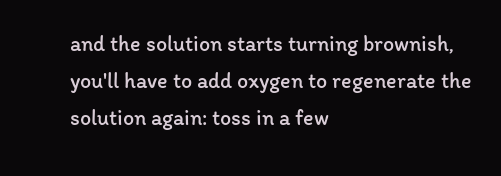and the solution starts turning brownish, you'll have to add oxygen to regenerate the solution again: toss in a few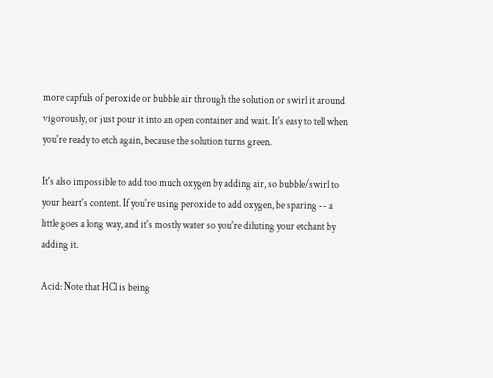more capfuls of peroxide or bubble air through the solution or swirl it around vigorously, or just pour it into an open container and wait. It's easy to tell when you're ready to etch again, because the solution turns green.

It's also impossible to add too much oxygen by adding air, so bubble/swirl to your heart's content. If you're using peroxide to add oxygen, be sparing -- a little goes a long way, and it's mostly water so you're diluting your etchant by adding it.

Acid: Note that HCl is being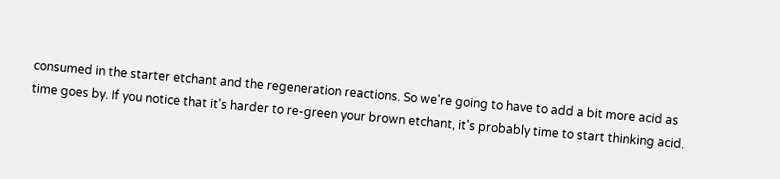consumed in the starter etchant and the regeneration reactions. So we're going to have to add a bit more acid as time goes by. If you notice that it's harder to re-green your brown etchant, it's probably time to start thinking acid.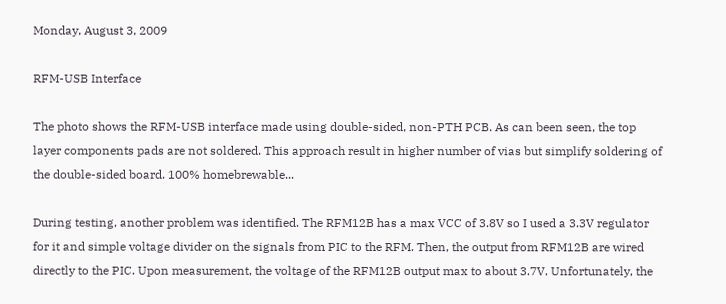Monday, August 3, 2009

RFM-USB Interface

The photo shows the RFM-USB interface made using double-sided, non-PTH PCB. As can been seen, the top layer components pads are not soldered. This approach result in higher number of vias but simplify soldering of the double-sided board. 100% homebrewable...

During testing, another problem was identified. The RFM12B has a max VCC of 3.8V so I used a 3.3V regulator for it and simple voltage divider on the signals from PIC to the RFM. Then, the output from RFM12B are wired directly to the PIC. Upon measurement, the voltage of the RFM12B output max to about 3.7V. Unfortunately, the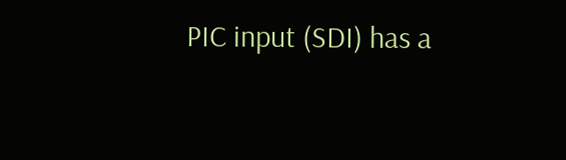PIC input (SDI) has a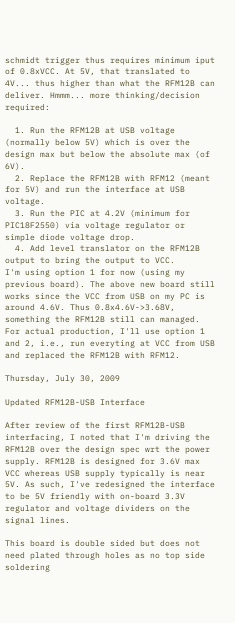schmidt trigger thus requires minimum iput of 0.8xVCC. At 5V, that translated to 4V... thus higher than what the RFM12B can deliver. Hmmm... more thinking/decision required:

  1. Run the RFM12B at USB voltage (normally below 5V) which is over the design max but below the absolute max (of 6V).
  2. Replace the RFM12B with RFM12 (meant for 5V) and run the interface at USB voltage.
  3. Run the PIC at 4.2V (minimum for PIC18F2550) via voltage regulator or simple diode voltage drop.
  4. Add level translator on the RFM12B output to bring the output to VCC.
I'm using option 1 for now (using my previous board). The above new board still works since the VCC from USB on my PC is around 4.6V. Thus 0.8x4.6V->3.68V, something the RFM12B still can managed. For actual production, I'll use option 1 and 2, i.e., run everyting at VCC from USB and replaced the RFM12B with RFM12.

Thursday, July 30, 2009

Updated RFM12B-USB Interface

After review of the first RFM12B-USB interfacing, I noted that I'm driving the RFM12B over the design spec wrt the power supply. RFM12B is designed for 3.6V max VCC whereas USB supply typically is near 5V. As such, I've redesigned the interface to be 5V friendly with on-board 3.3V regulator and voltage dividers on the signal lines.

This board is double sided but does not need plated through holes as no top side soldering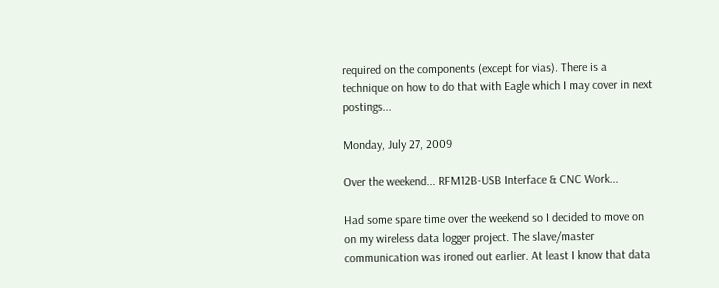required on the components (except for vias). There is a technique on how to do that with Eagle which I may cover in next postings...

Monday, July 27, 2009

Over the weekend... RFM12B-USB Interface & CNC Work...

Had some spare time over the weekend so I decided to move on on my wireless data logger project. The slave/master communication was ironed out earlier. At least I know that data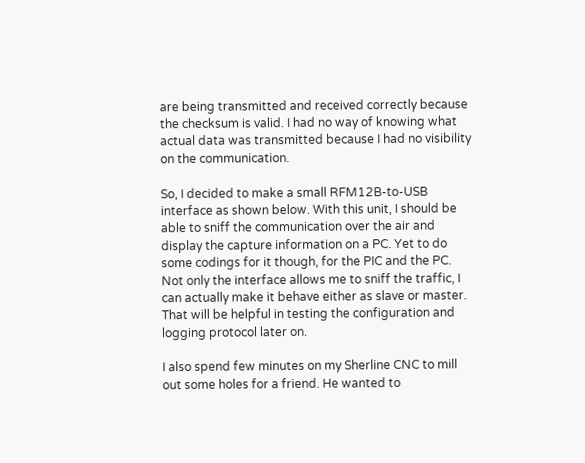are being transmitted and received correctly because the checksum is valid. I had no way of knowing what actual data was transmitted because I had no visibility on the communication.

So, I decided to make a small RFM12B-to-USB interface as shown below. With this unit, I should be able to sniff the communication over the air and display the capture information on a PC. Yet to do some codings for it though, for the PIC and the PC. Not only the interface allows me to sniff the traffic, I can actually make it behave either as slave or master. That will be helpful in testing the configuration and logging protocol later on.

I also spend few minutes on my Sherline CNC to mill out some holes for a friend. He wanted to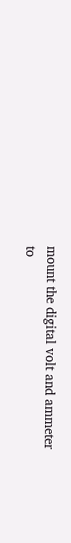mount the digital volt and ammeter to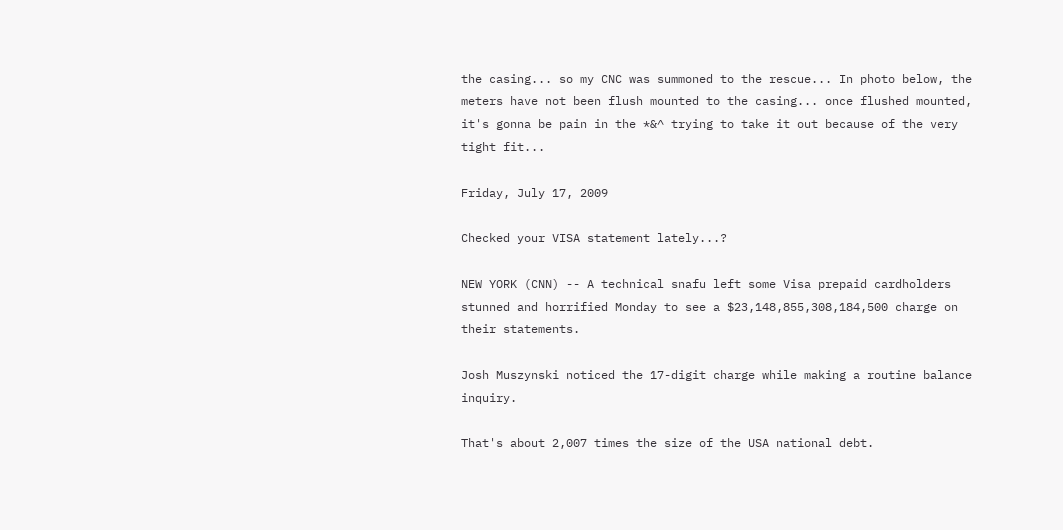the casing... so my CNC was summoned to the rescue... In photo below, the meters have not been flush mounted to the casing... once flushed mounted, it's gonna be pain in the *&^ trying to take it out because of the very tight fit...

Friday, July 17, 2009

Checked your VISA statement lately...?

NEW YORK (CNN) -- A technical snafu left some Visa prepaid cardholders stunned and horrified Monday to see a $23,148,855,308,184,500 charge on their statements.

Josh Muszynski noticed the 17-digit charge while making a routine balance inquiry.

That's about 2,007 times the size of the USA national debt.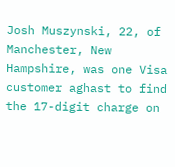Josh Muszynski, 22, of Manchester, New Hampshire, was one Visa customer aghast to find the 17-digit charge on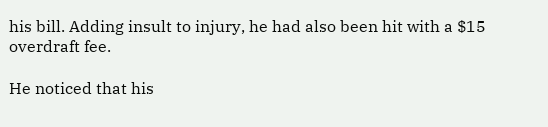his bill. Adding insult to injury, he had also been hit with a $15 overdraft fee.

He noticed that his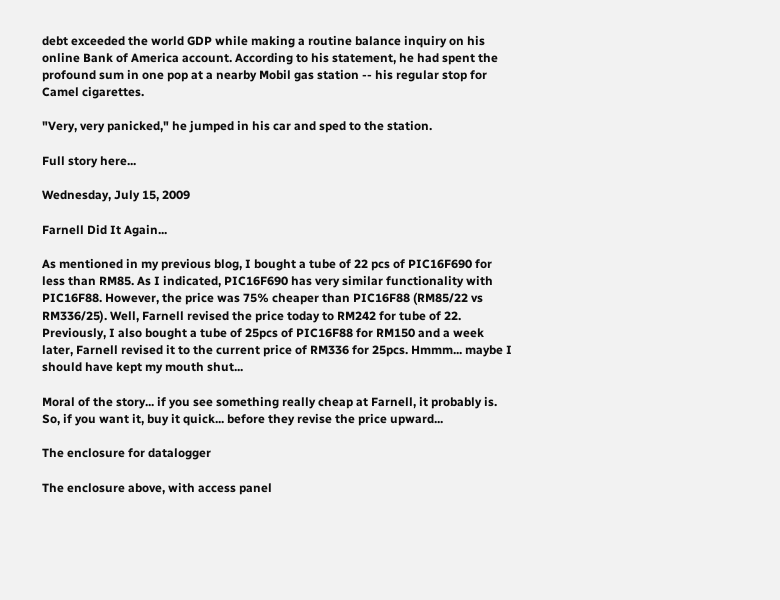debt exceeded the world GDP while making a routine balance inquiry on his online Bank of America account. According to his statement, he had spent the profound sum in one pop at a nearby Mobil gas station -- his regular stop for Camel cigarettes.

"Very, very panicked," he jumped in his car and sped to the station.

Full story here...

Wednesday, July 15, 2009

Farnell Did It Again...

As mentioned in my previous blog, I bought a tube of 22 pcs of PIC16F690 for less than RM85. As I indicated, PIC16F690 has very similar functionality with PIC16F88. However, the price was 75% cheaper than PIC16F88 (RM85/22 vs RM336/25). Well, Farnell revised the price today to RM242 for tube of 22. Previously, I also bought a tube of 25pcs of PIC16F88 for RM150 and a week later, Farnell revised it to the current price of RM336 for 25pcs. Hmmm... maybe I should have kept my mouth shut...

Moral of the story... if you see something really cheap at Farnell, it probably is. So, if you want it, buy it quick... before they revise the price upward...

The enclosure for datalogger

The enclosure above, with access panel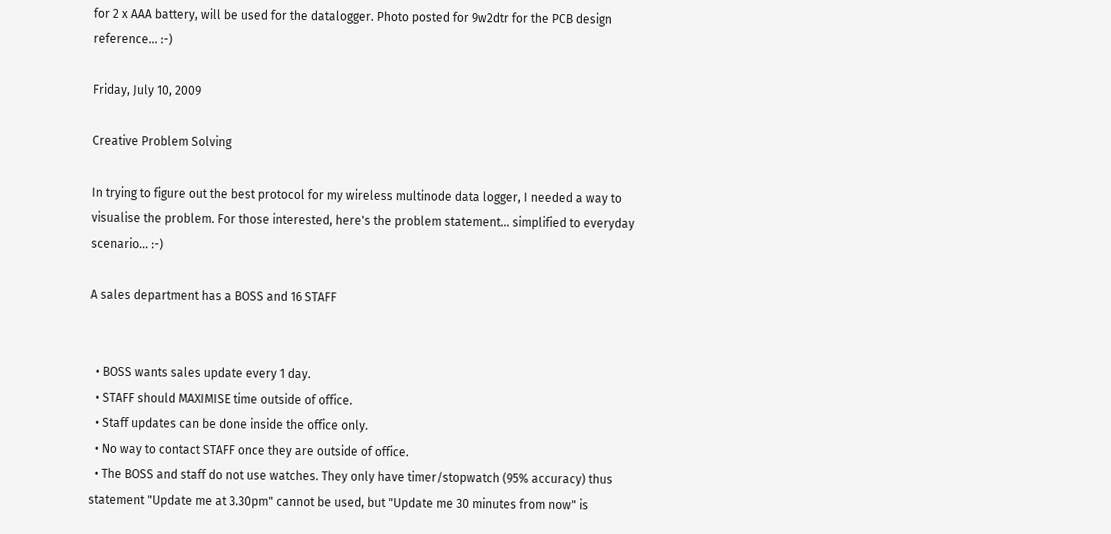for 2 x AAA battery, will be used for the datalogger. Photo posted for 9w2dtr for the PCB design reference... :-)

Friday, July 10, 2009

Creative Problem Solving

In trying to figure out the best protocol for my wireless multinode data logger, I needed a way to visualise the problem. For those interested, here's the problem statement... simplified to everyday scenario... :-)

A sales department has a BOSS and 16 STAFF


  • BOSS wants sales update every 1 day.
  • STAFF should MAXIMISE time outside of office.
  • Staff updates can be done inside the office only.
  • No way to contact STAFF once they are outside of office.
  • The BOSS and staff do not use watches. They only have timer/stopwatch (95% accuracy) thus statement "Update me at 3.30pm" cannot be used, but "Update me 30 minutes from now" is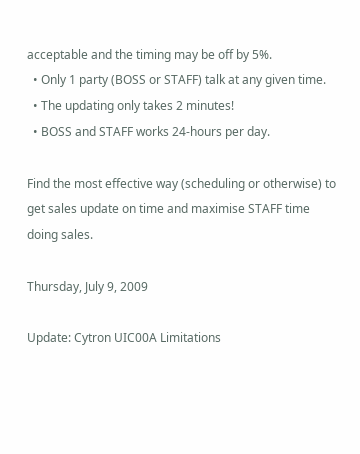acceptable and the timing may be off by 5%.
  • Only 1 party (BOSS or STAFF) talk at any given time.
  • The updating only takes 2 minutes!
  • BOSS and STAFF works 24-hours per day.

Find the most effective way (scheduling or otherwise) to get sales update on time and maximise STAFF time doing sales.

Thursday, July 9, 2009

Update: Cytron UIC00A Limitations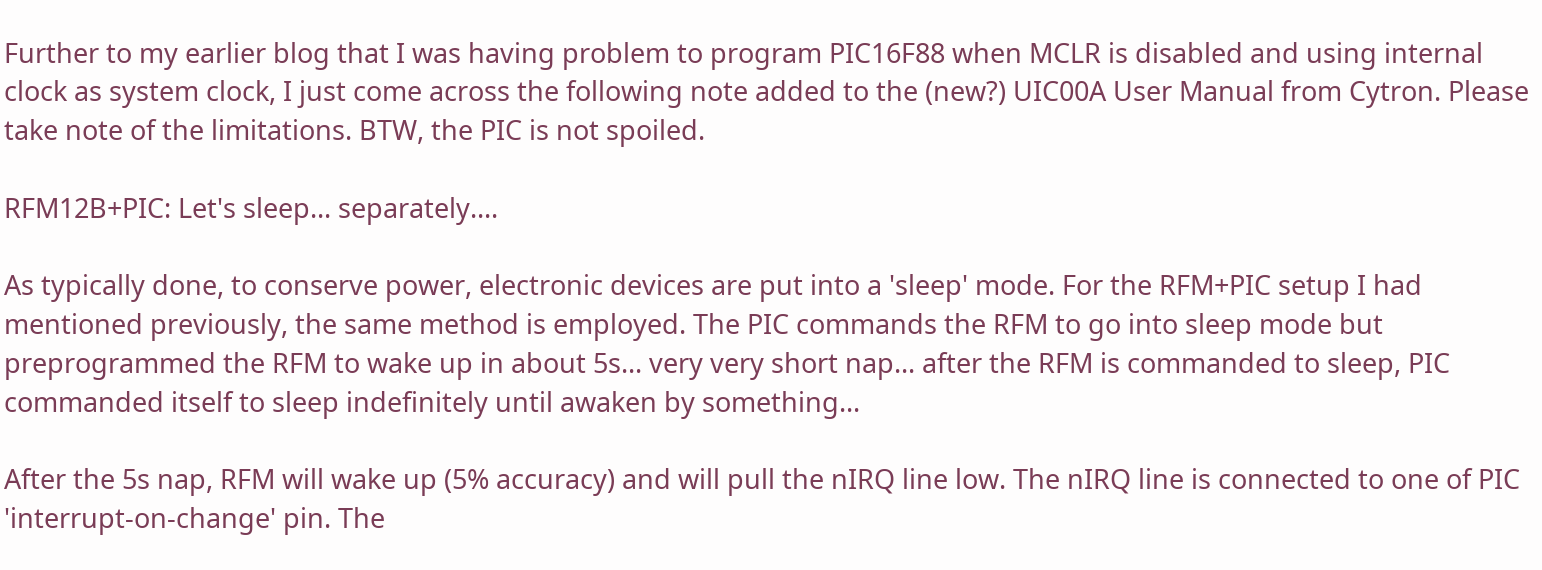Further to my earlier blog that I was having problem to program PIC16F88 when MCLR is disabled and using internal clock as system clock, I just come across the following note added to the (new?) UIC00A User Manual from Cytron. Please take note of the limitations. BTW, the PIC is not spoiled.

RFM12B+PIC: Let's sleep... separately....

As typically done, to conserve power, electronic devices are put into a 'sleep' mode. For the RFM+PIC setup I had mentioned previously, the same method is employed. The PIC commands the RFM to go into sleep mode but preprogrammed the RFM to wake up in about 5s... very very short nap... after the RFM is commanded to sleep, PIC commanded itself to sleep indefinitely until awaken by something...

After the 5s nap, RFM will wake up (5% accuracy) and will pull the nIRQ line low. The nIRQ line is connected to one of PIC 'interrupt-on-change' pin. The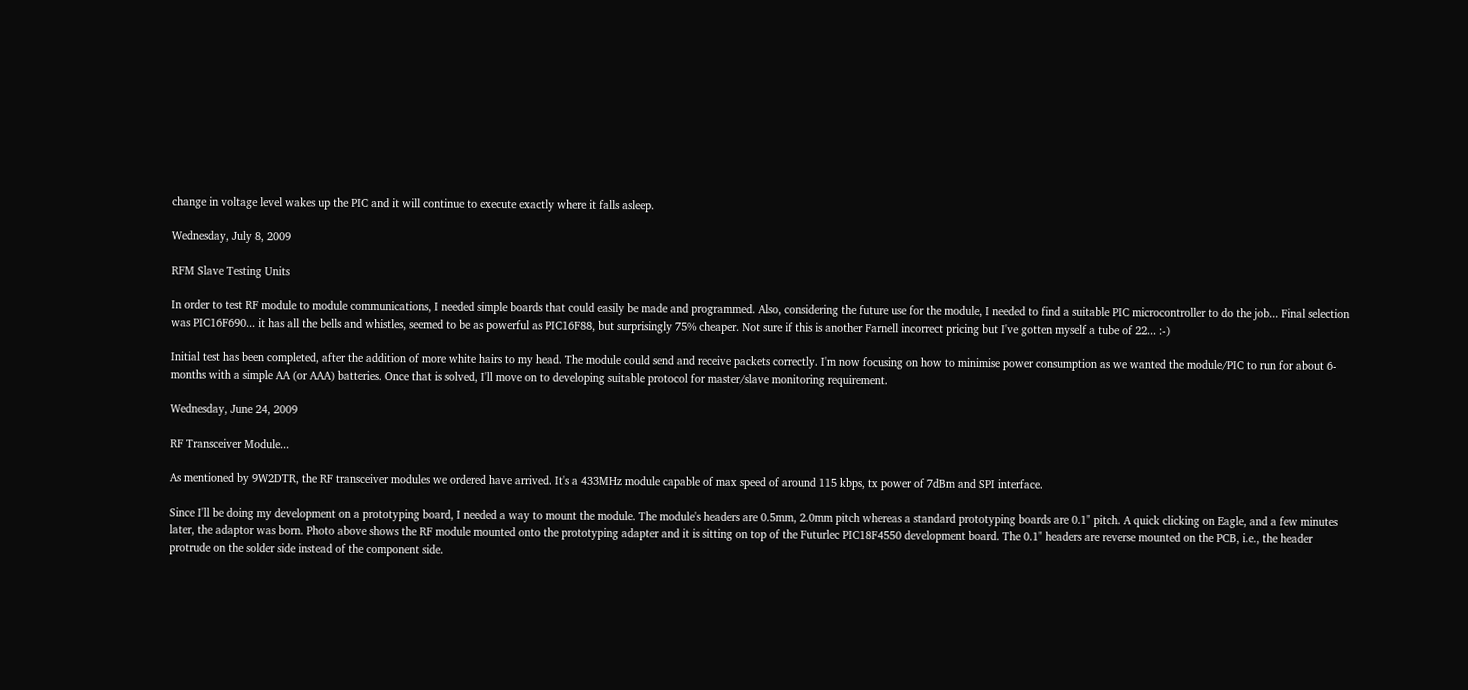change in voltage level wakes up the PIC and it will continue to execute exactly where it falls asleep.

Wednesday, July 8, 2009

RFM Slave Testing Units

In order to test RF module to module communications, I needed simple boards that could easily be made and programmed. Also, considering the future use for the module, I needed to find a suitable PIC microcontroller to do the job... Final selection was PIC16F690... it has all the bells and whistles, seemed to be as powerful as PIC16F88, but surprisingly 75% cheaper. Not sure if this is another Farnell incorrect pricing but I've gotten myself a tube of 22... :-)

Initial test has been completed, after the addition of more white hairs to my head. The module could send and receive packets correctly. I'm now focusing on how to minimise power consumption as we wanted the module/PIC to run for about 6-months with a simple AA (or AAA) batteries. Once that is solved, I'll move on to developing suitable protocol for master/slave monitoring requirement.

Wednesday, June 24, 2009

RF Transceiver Module...

As mentioned by 9W2DTR, the RF transceiver modules we ordered have arrived. It's a 433MHz module capable of max speed of around 115 kbps, tx power of 7dBm and SPI interface.

Since I'll be doing my development on a prototyping board, I needed a way to mount the module. The module's headers are 0.5mm, 2.0mm pitch whereas a standard prototyping boards are 0.1" pitch. A quick clicking on Eagle, and a few minutes later, the adaptor was born. Photo above shows the RF module mounted onto the prototyping adapter and it is sitting on top of the Futurlec PIC18F4550 development board. The 0.1" headers are reverse mounted on the PCB, i.e., the header protrude on the solder side instead of the component side.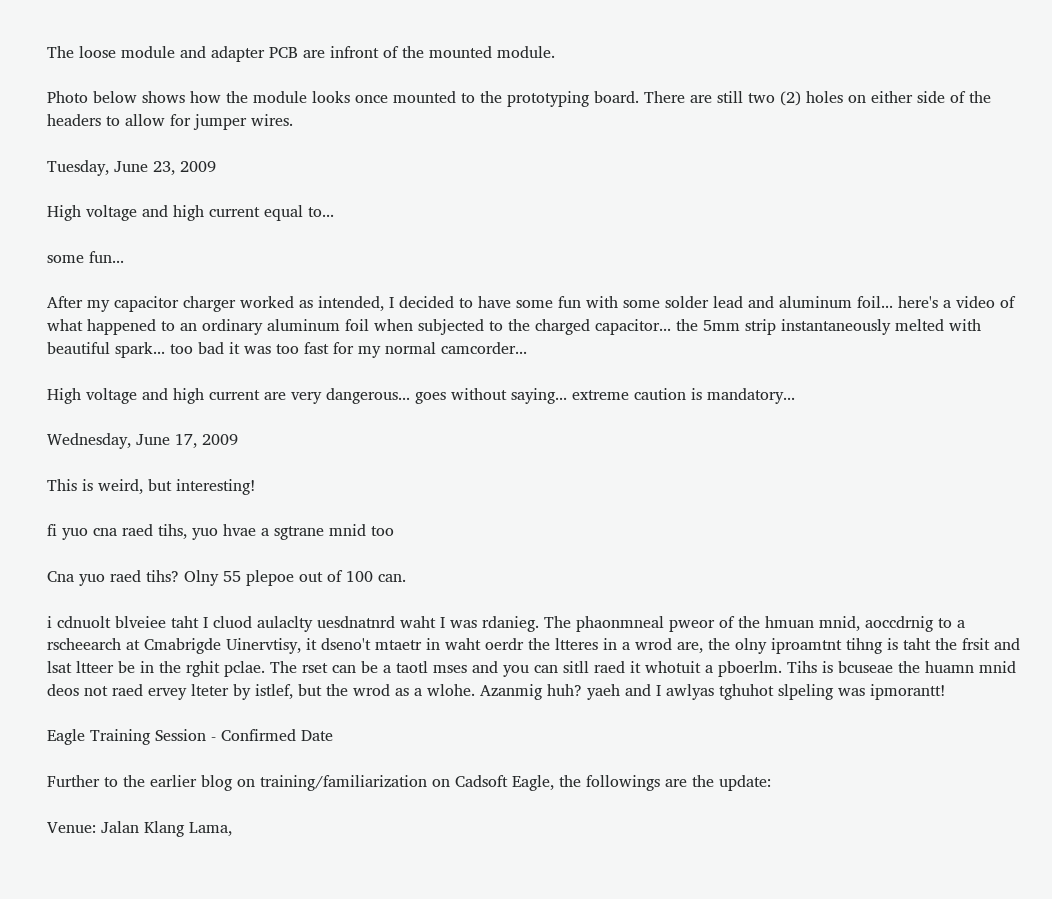The loose module and adapter PCB are infront of the mounted module.

Photo below shows how the module looks once mounted to the prototyping board. There are still two (2) holes on either side of the headers to allow for jumper wires.

Tuesday, June 23, 2009

High voltage and high current equal to...

some fun...

After my capacitor charger worked as intended, I decided to have some fun with some solder lead and aluminum foil... here's a video of what happened to an ordinary aluminum foil when subjected to the charged capacitor... the 5mm strip instantaneously melted with beautiful spark... too bad it was too fast for my normal camcorder...

High voltage and high current are very dangerous... goes without saying... extreme caution is mandatory...

Wednesday, June 17, 2009

This is weird, but interesting!

fi yuo cna raed tihs, yuo hvae a sgtrane mnid too

Cna yuo raed tihs? Olny 55 plepoe out of 100 can.

i cdnuolt blveiee taht I cluod aulaclty uesdnatnrd waht I was rdanieg. The phaonmneal pweor of the hmuan mnid, aoccdrnig to a rscheearch at Cmabrigde Uinervtisy, it dseno't mtaetr in waht oerdr the ltteres in a wrod are, the olny iproamtnt tihng is taht the frsit and lsat ltteer be in the rghit pclae. The rset can be a taotl mses and you can sitll raed it whotuit a pboerlm. Tihs is bcuseae the huamn mnid deos not raed ervey lteter by istlef, but the wrod as a wlohe. Azanmig huh? yaeh and I awlyas tghuhot slpeling was ipmorantt!

Eagle Training Session - Confirmed Date

Further to the earlier blog on training/familiarization on Cadsoft Eagle, the followings are the update:

Venue: Jalan Klang Lama,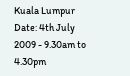Kuala Lumpur
Date: 4th July 2009 - 9.30am to 4.30pm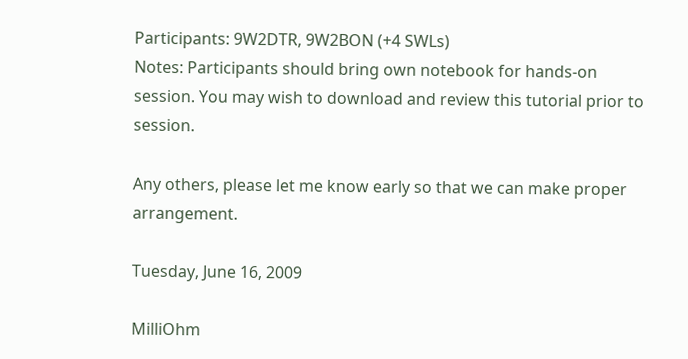Participants: 9W2DTR, 9W2BON (+4 SWLs)
Notes: Participants should bring own notebook for hands-on session. You may wish to download and review this tutorial prior to session.

Any others, please let me know early so that we can make proper arrangement.

Tuesday, June 16, 2009

MilliOhm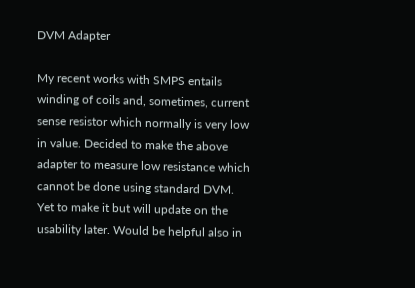DVM Adapter

My recent works with SMPS entails winding of coils and, sometimes, current sense resistor which normally is very low in value. Decided to make the above adapter to measure low resistance which cannot be done using standard DVM. Yet to make it but will update on the usability later. Would be helpful also in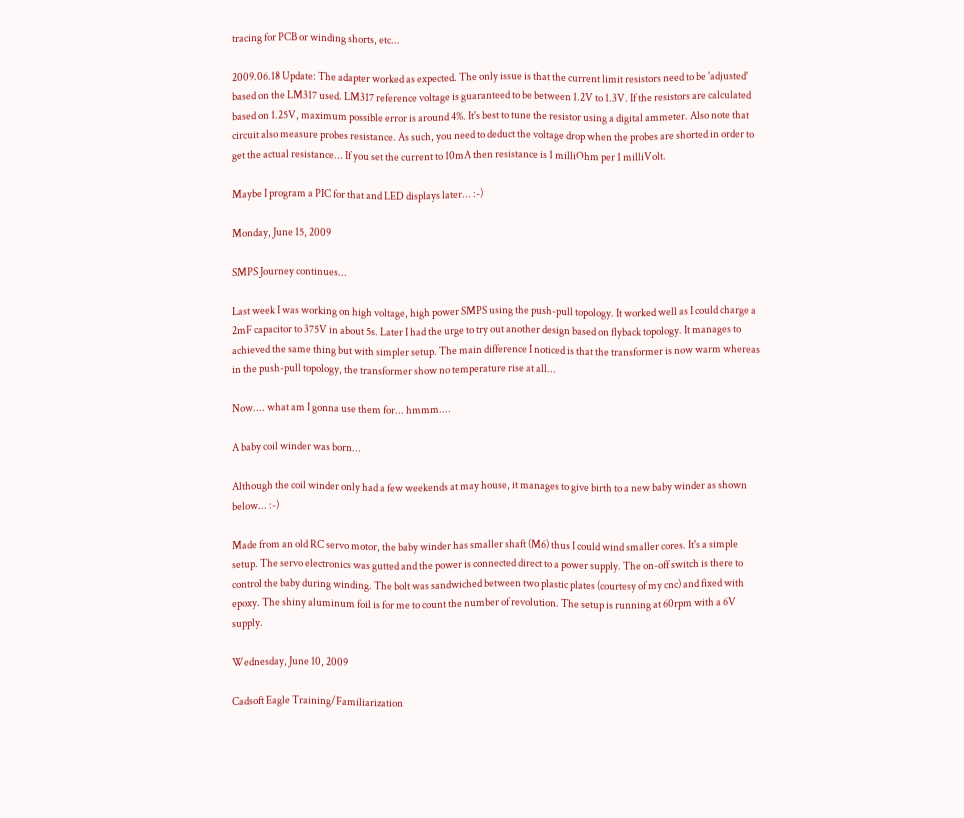tracing for PCB or winding shorts, etc...

2009.06.18 Update: The adapter worked as expected. The only issue is that the current limit resistors need to be 'adjusted' based on the LM317 used. LM317 reference voltage is guaranteed to be between 1.2V to 1.3V. If the resistors are calculated based on 1.25V, maximum possible error is around 4%. It's best to tune the resistor using a digital ammeter. Also note that circuit also measure probes resistance. As such, you need to deduct the voltage drop when the probes are shorted in order to get the actual resistance... If you set the current to 10mA then resistance is 1 milliOhm per 1 milliVolt.

Maybe I program a PIC for that and LED displays later... :-)

Monday, June 15, 2009

SMPS Journey continues...

Last week I was working on high voltage, high power SMPS using the push-pull topology. It worked well as I could charge a 2mF capacitor to 375V in about 5s. Later I had the urge to try out another design based on flyback topology. It manages to achieved the same thing but with simpler setup. The main difference I noticed is that the transformer is now warm whereas in the push-pull topology, the transformer show no temperature rise at all...

Now.... what am I gonna use them for... hmmm....

A baby coil winder was born...

Although the coil winder only had a few weekends at may house, it manages to give birth to a new baby winder as shown below... :-)

Made from an old RC servo motor, the baby winder has smaller shaft (M6) thus I could wind smaller cores. It's a simple setup. The servo electronics was gutted and the power is connected direct to a power supply. The on-off switch is there to control the baby during winding. The bolt was sandwiched between two plastic plates (courtesy of my cnc) and fixed with epoxy. The shiny aluminum foil is for me to count the number of revolution. The setup is running at 60rpm with a 6V supply.

Wednesday, June 10, 2009

Cadsoft Eagle Training/Familiarization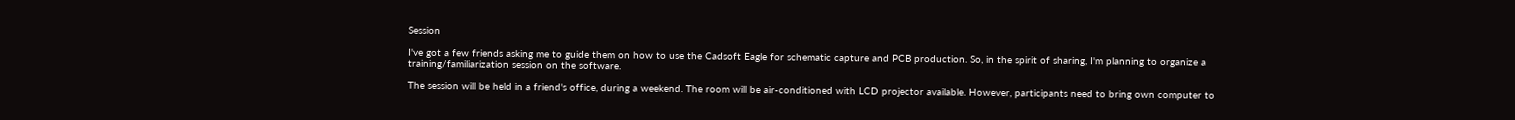Session

I've got a few friends asking me to guide them on how to use the Cadsoft Eagle for schematic capture and PCB production. So, in the spirit of sharing, I'm planning to organize a training/familiarization session on the software.

The session will be held in a friend's office, during a weekend. The room will be air-conditioned with LCD projector available. However, participants need to bring own computer to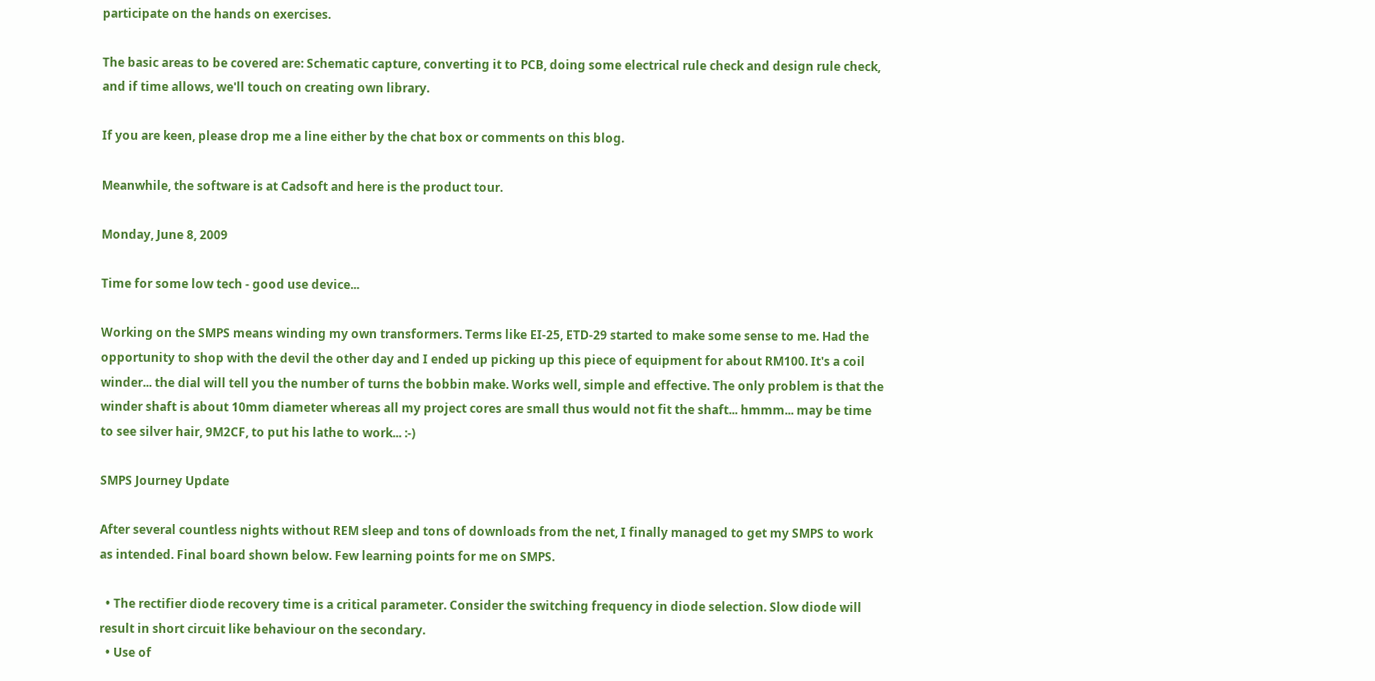participate on the hands on exercises.

The basic areas to be covered are: Schematic capture, converting it to PCB, doing some electrical rule check and design rule check, and if time allows, we'll touch on creating own library.

If you are keen, please drop me a line either by the chat box or comments on this blog.

Meanwhile, the software is at Cadsoft and here is the product tour.

Monday, June 8, 2009

Time for some low tech - good use device...

Working on the SMPS means winding my own transformers. Terms like EI-25, ETD-29 started to make some sense to me. Had the opportunity to shop with the devil the other day and I ended up picking up this piece of equipment for about RM100. It's a coil winder... the dial will tell you the number of turns the bobbin make. Works well, simple and effective. The only problem is that the winder shaft is about 10mm diameter whereas all my project cores are small thus would not fit the shaft... hmmm... may be time to see silver hair, 9M2CF, to put his lathe to work... :-)

SMPS Journey Update

After several countless nights without REM sleep and tons of downloads from the net, I finally managed to get my SMPS to work as intended. Final board shown below. Few learning points for me on SMPS.

  • The rectifier diode recovery time is a critical parameter. Consider the switching frequency in diode selection. Slow diode will result in short circuit like behaviour on the secondary.
  • Use of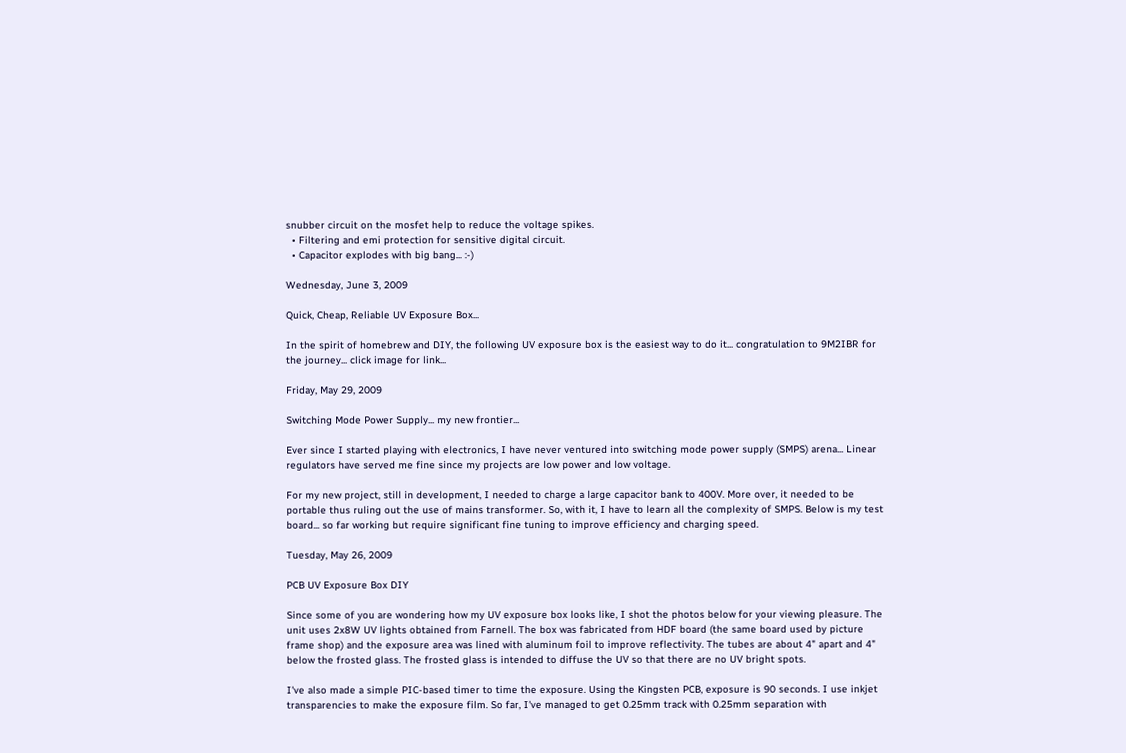snubber circuit on the mosfet help to reduce the voltage spikes.
  • Filtering and emi protection for sensitive digital circuit.
  • Capacitor explodes with big bang... :-)

Wednesday, June 3, 2009

Quick, Cheap, Reliable UV Exposure Box...

In the spirit of homebrew and DIY, the following UV exposure box is the easiest way to do it... congratulation to 9M2IBR for the journey... click image for link...

Friday, May 29, 2009

Switching Mode Power Supply... my new frontier...

Ever since I started playing with electronics, I have never ventured into switching mode power supply (SMPS) arena... Linear regulators have served me fine since my projects are low power and low voltage.

For my new project, still in development, I needed to charge a large capacitor bank to 400V. More over, it needed to be portable thus ruling out the use of mains transformer. So, with it, I have to learn all the complexity of SMPS. Below is my test board... so far working but require significant fine tuning to improve efficiency and charging speed.

Tuesday, May 26, 2009

PCB UV Exposure Box DIY

Since some of you are wondering how my UV exposure box looks like, I shot the photos below for your viewing pleasure. The unit uses 2x8W UV lights obtained from Farnell. The box was fabricated from HDF board (the same board used by picture frame shop) and the exposure area was lined with aluminum foil to improve reflectivity. The tubes are about 4" apart and 4" below the frosted glass. The frosted glass is intended to diffuse the UV so that there are no UV bright spots.

I've also made a simple PIC-based timer to time the exposure. Using the Kingsten PCB, exposure is 90 seconds. I use inkjet transparencies to make the exposure film. So far, I've managed to get 0.25mm track with 0.25mm separation with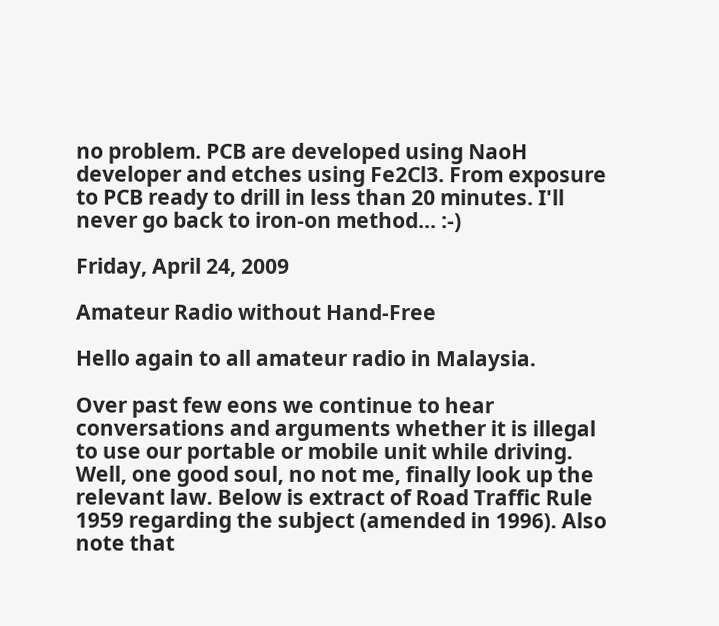no problem. PCB are developed using NaoH developer and etches using Fe2Cl3. From exposure to PCB ready to drill in less than 20 minutes. I'll never go back to iron-on method... :-)

Friday, April 24, 2009

Amateur Radio without Hand-Free

Hello again to all amateur radio in Malaysia.

Over past few eons we continue to hear conversations and arguments whether it is illegal to use our portable or mobile unit while driving. Well, one good soul, no not me, finally look up the relevant law. Below is extract of Road Traffic Rule 1959 regarding the subject (amended in 1996). Also note that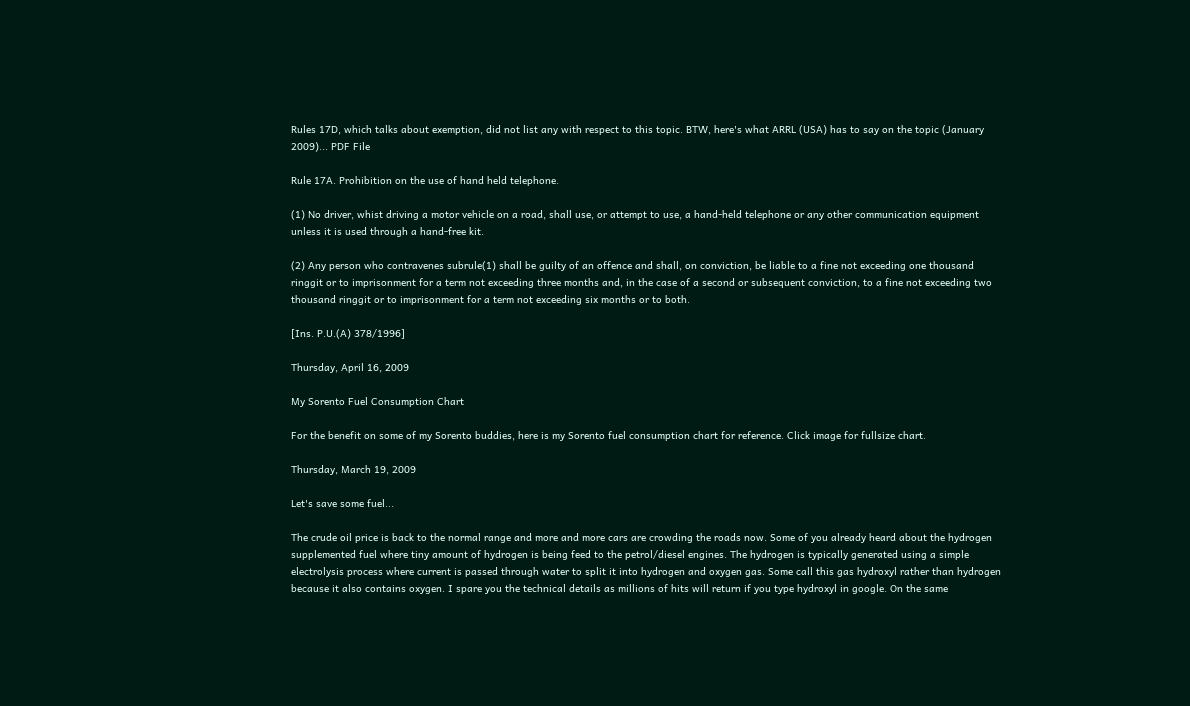Rules 17D, which talks about exemption, did not list any with respect to this topic. BTW, here's what ARRL (USA) has to say on the topic (January 2009)... PDF File

Rule 17A. Prohibition on the use of hand held telephone.

(1) No driver, whist driving a motor vehicle on a road, shall use, or attempt to use, a hand-held telephone or any other communication equipment unless it is used through a hand-free kit.

(2) Any person who contravenes subrule(1) shall be guilty of an offence and shall, on conviction, be liable to a fine not exceeding one thousand ringgit or to imprisonment for a term not exceeding three months and, in the case of a second or subsequent conviction, to a fine not exceeding two thousand ringgit or to imprisonment for a term not exceeding six months or to both.

[Ins. P.U.(A) 378/1996]

Thursday, April 16, 2009

My Sorento Fuel Consumption Chart

For the benefit on some of my Sorento buddies, here is my Sorento fuel consumption chart for reference. Click image for fullsize chart.

Thursday, March 19, 2009

Let's save some fuel...

The crude oil price is back to the normal range and more and more cars are crowding the roads now. Some of you already heard about the hydrogen supplemented fuel where tiny amount of hydrogen is being feed to the petrol/diesel engines. The hydrogen is typically generated using a simple electrolysis process where current is passed through water to split it into hydrogen and oxygen gas. Some call this gas hydroxyl rather than hydrogen because it also contains oxygen. I spare you the technical details as millions of hits will return if you type hydroxyl in google. On the same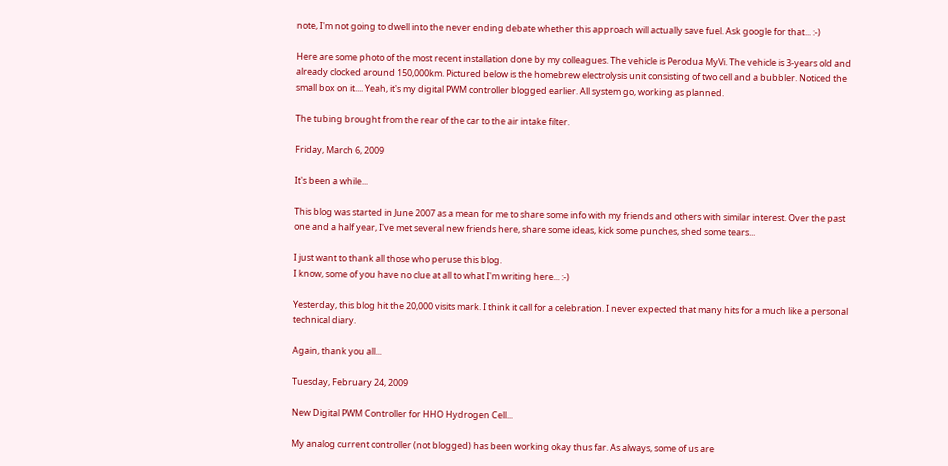note, I'm not going to dwell into the never ending debate whether this approach will actually save fuel. Ask google for that... :-)

Here are some photo of the most recent installation done by my colleagues. The vehicle is Perodua MyVi. The vehicle is 3-years old and already clocked around 150,000km. Pictured below is the homebrew electrolysis unit consisting of two cell and a bubbler. Noticed the small box on it.... Yeah, it's my digital PWM controller blogged earlier. All system go, working as planned.

The tubing brought from the rear of the car to the air intake filter.

Friday, March 6, 2009

It's been a while...

This blog was started in June 2007 as a mean for me to share some info with my friends and others with similar interest. Over the past one and a half year, I've met several new friends here, share some ideas, kick some punches, shed some tears...

I just want to thank all those who peruse this blog.
I know, some of you have no clue at all to what I'm writing here... :-)

Yesterday, this blog hit the 20,000 visits mark. I think it call for a celebration. I never expected that many hits for a much like a personal technical diary.

Again, thank you all...

Tuesday, February 24, 2009

New Digital PWM Controller for HHO Hydrogen Cell...

My analog current controller (not blogged) has been working okay thus far. As always, some of us are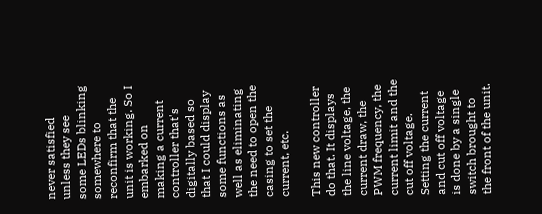never satisfied unless they see some LEDs blinking somewhere to reconfirm that the unit is working. So I embarked on making a current controller that's digitally based so that I could display some functions as well as eliminating the need to open the casing to set the current, etc.

This new controller do that. It displays the line voltage, the current draw, the PWM frequency, the current limit and the cut off voltage. Setting the current and cut off voltage is done by a single switch brought to the front of the unit.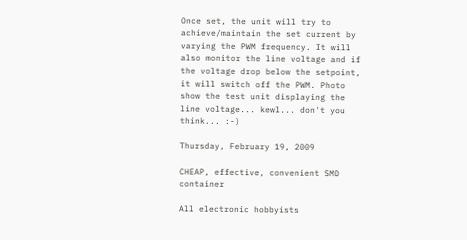Once set, the unit will try to achieve/maintain the set current by varying the PWM frequency. It will also monitor the line voltage and if the voltage drop below the setpoint, it will switch off the PWM. Photo show the test unit displaying the line voltage... kewl... don't you think... :-)

Thursday, February 19, 2009

CHEAP, effective, convenient SMD container

All electronic hobbyists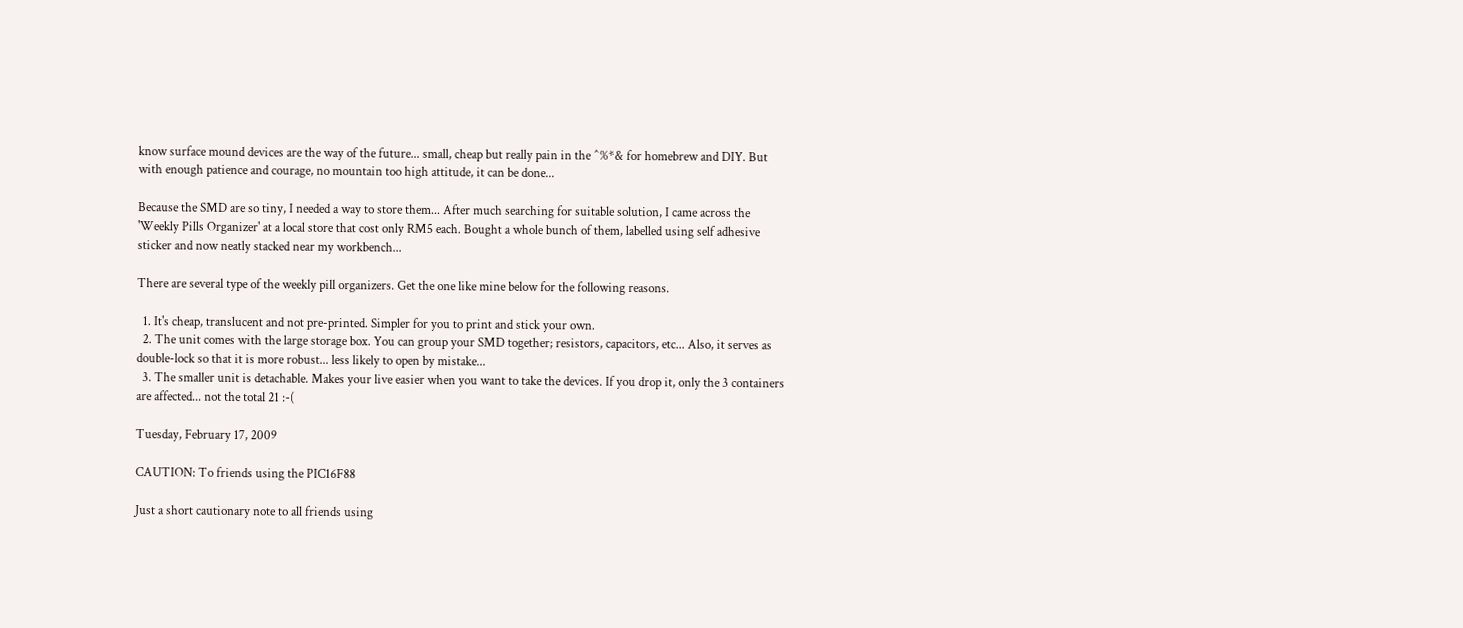know surface mound devices are the way of the future... small, cheap but really pain in the ^%*& for homebrew and DIY. But with enough patience and courage, no mountain too high attitude, it can be done...

Because the SMD are so tiny, I needed a way to store them... After much searching for suitable solution, I came across the 'Weekly Pills Organizer' at a local store that cost only RM5 each. Bought a whole bunch of them, labelled using self adhesive sticker and now neatly stacked near my workbench...

There are several type of the weekly pill organizers. Get the one like mine below for the following reasons.

  1. It's cheap, translucent and not pre-printed. Simpler for you to print and stick your own.
  2. The unit comes with the large storage box. You can group your SMD together; resistors, capacitors, etc... Also, it serves as double-lock so that it is more robust... less likely to open by mistake...
  3. The smaller unit is detachable. Makes your live easier when you want to take the devices. If you drop it, only the 3 containers are affected... not the total 21 :-(

Tuesday, February 17, 2009

CAUTION: To friends using the PIC16F88

Just a short cautionary note to all friends using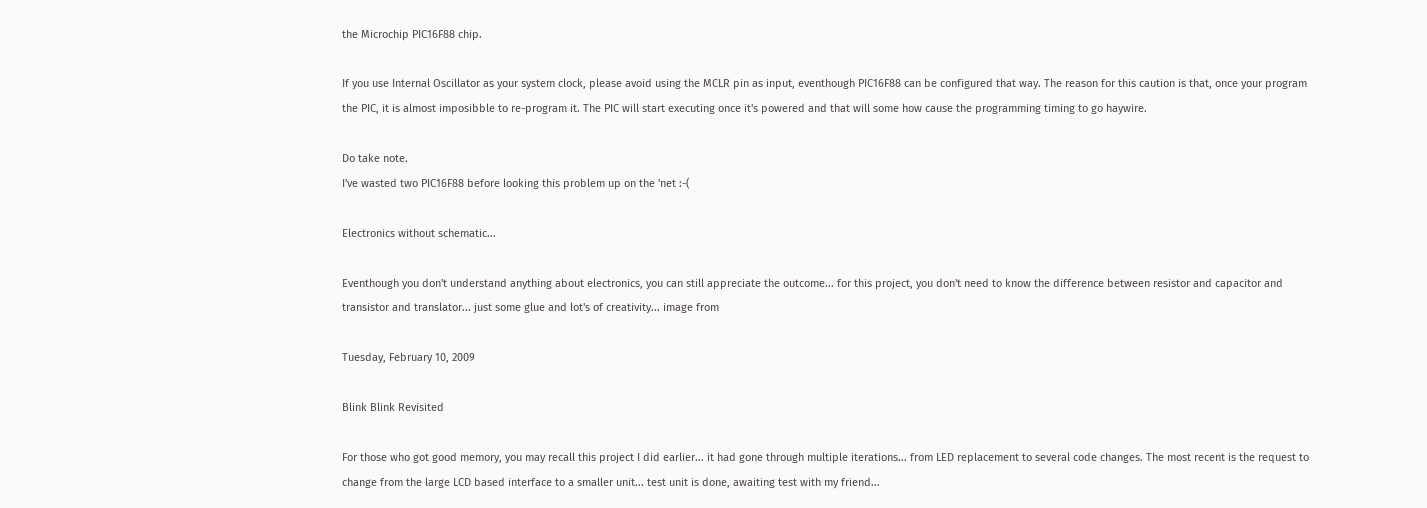the Microchip PIC16F88 chip.

If you use Internal Oscillator as your system clock, please avoid using the MCLR pin as input, eventhough PIC16F88 can be configured that way. The reason for this caution is that, once your program the PIC, it is almost imposibble to re-program it. The PIC will start executing once it's powered and that will some how cause the programming timing to go haywire.

Do take note.
I've wasted two PIC16F88 before looking this problem up on the 'net :-(

Electronics without schematic...

Eventhough you don't understand anything about electronics, you can still appreciate the outcome... for this project, you don't need to know the difference between resistor and capacitor and transistor and translator... just some glue and lot's of creativity... image from

Tuesday, February 10, 2009

Blink Blink Revisited

For those who got good memory, you may recall this project I did earlier... it had gone through multiple iterations... from LED replacement to several code changes. The most recent is the request to change from the large LCD based interface to a smaller unit... test unit is done, awaiting test with my friend...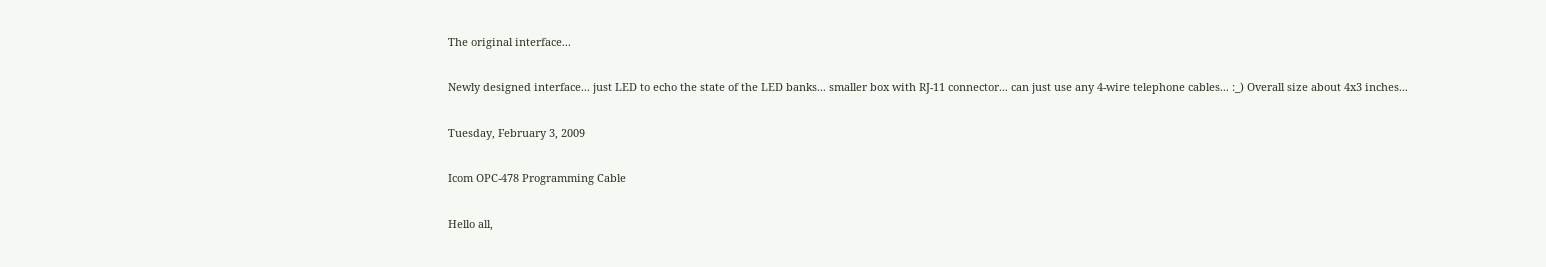The original interface...

Newly designed interface... just LED to echo the state of the LED banks... smaller box with RJ-11 connector... can just use any 4-wire telephone cables... :_) Overall size about 4x3 inches...

Tuesday, February 3, 2009

Icom OPC-478 Programming Cable

Hello all,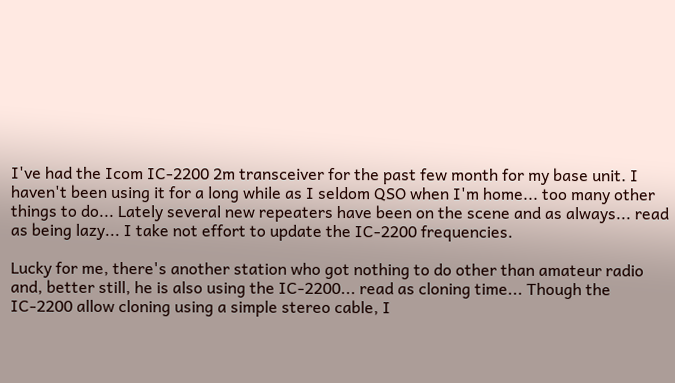I've had the Icom IC-2200 2m transceiver for the past few month for my base unit. I haven't been using it for a long while as I seldom QSO when I'm home... too many other things to do... Lately several new repeaters have been on the scene and as always... read as being lazy... I take not effort to update the IC-2200 frequencies.

Lucky for me, there's another station who got nothing to do other than amateur radio and, better still, he is also using the IC-2200... read as cloning time... Though the IC-2200 allow cloning using a simple stereo cable, I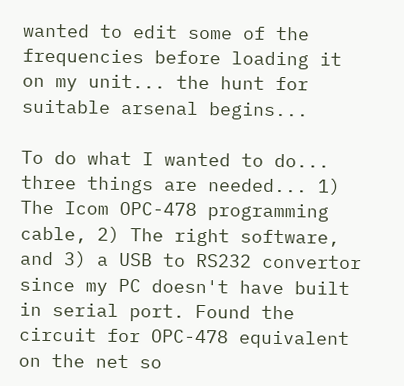wanted to edit some of the frequencies before loading it on my unit... the hunt for suitable arsenal begins...

To do what I wanted to do... three things are needed... 1) The Icom OPC-478 programming cable, 2) The right software, and 3) a USB to RS232 convertor since my PC doesn't have built in serial port. Found the circuit for OPC-478 equivalent on the net so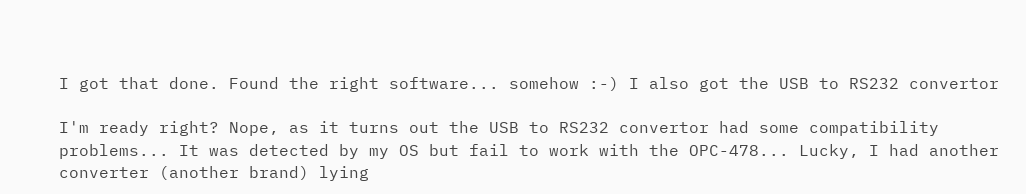I got that done. Found the right software... somehow :-) I also got the USB to RS232 convertor

I'm ready right? Nope, as it turns out the USB to RS232 convertor had some compatibility problems... It was detected by my OS but fail to work with the OPC-478... Lucky, I had another converter (another brand) lying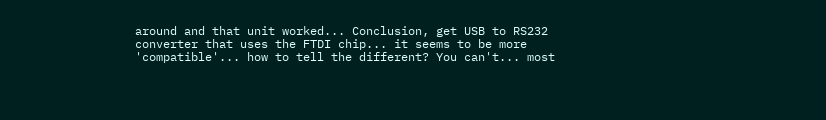around and that unit worked... Conclusion, get USB to RS232 converter that uses the FTDI chip... it seems to be more 'compatible'... how to tell the different? You can't... most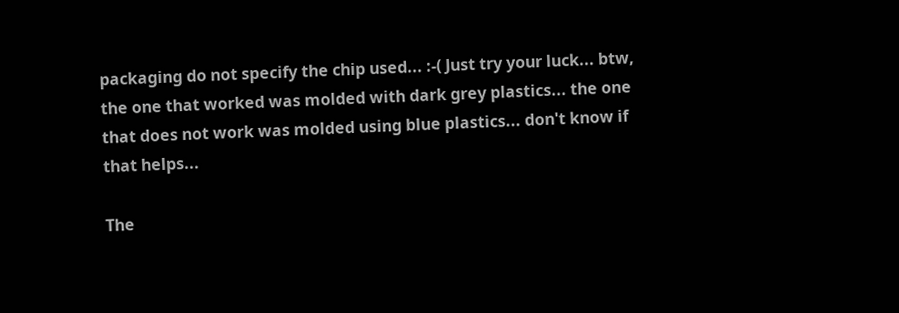packaging do not specify the chip used... :-( Just try your luck... btw, the one that worked was molded with dark grey plastics... the one that does not work was molded using blue plastics... don't know if that helps...

The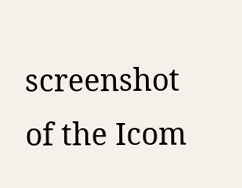screenshot of the Icom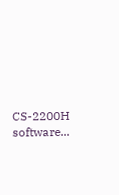CS-2200H software...